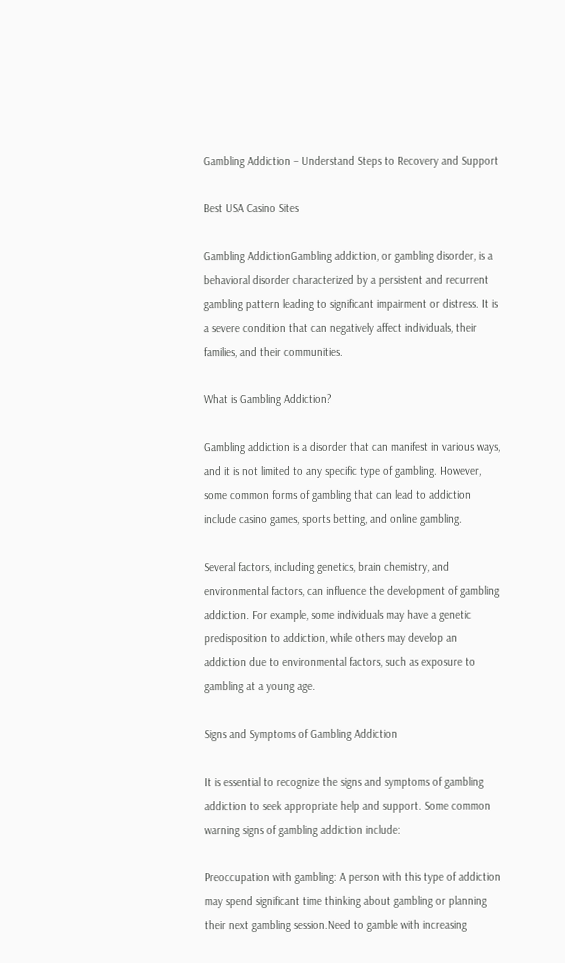Gambling Addiction – Understand Steps to Recovery and Support

Best USA Casino Sites

Gambling AddictionGambling addiction, or gambling disorder, is a behavioral disorder characterized by a persistent and recurrent gambling pattern leading to significant impairment or distress. It is a severe condition that can negatively affect individuals, their families, and their communities.

What is Gambling Addiction?

Gambling addiction is a disorder that can manifest in various ways, and it is not limited to any specific type of gambling. However, some common forms of gambling that can lead to addiction include casino games, sports betting, and online gambling.

Several factors, including genetics, brain chemistry, and environmental factors, can influence the development of gambling addiction. For example, some individuals may have a genetic predisposition to addiction, while others may develop an addiction due to environmental factors, such as exposure to gambling at a young age.

Signs and Symptoms of Gambling Addiction

It is essential to recognize the signs and symptoms of gambling addiction to seek appropriate help and support. Some common warning signs of gambling addiction include:

Preoccupation with gambling: A person with this type of addiction may spend significant time thinking about gambling or planning their next gambling session.Need to gamble with increasing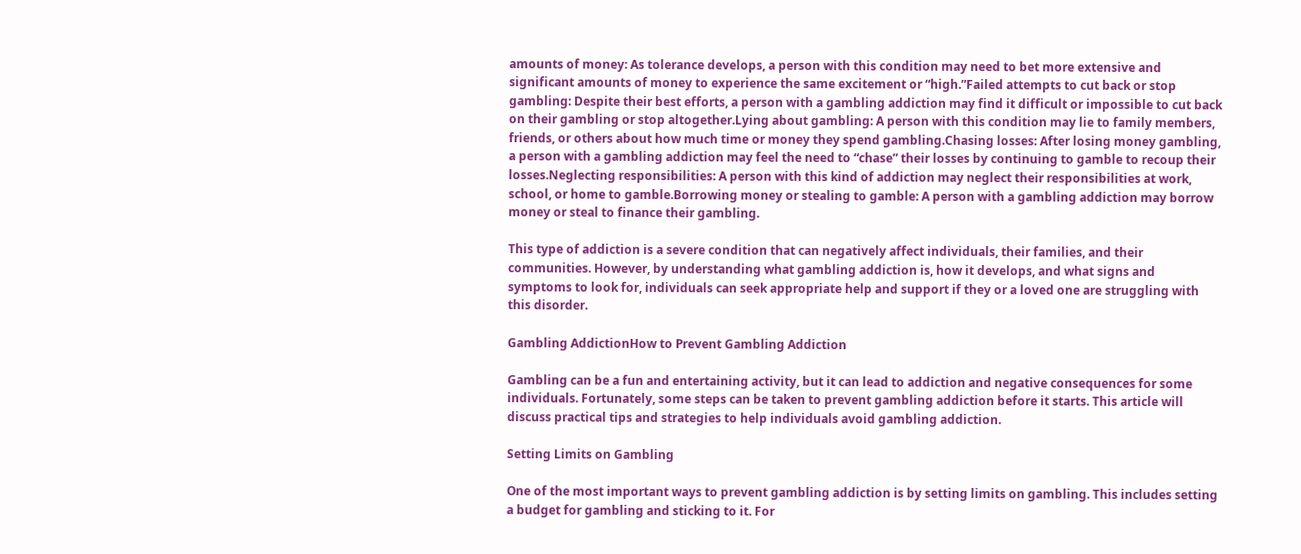amounts of money: As tolerance develops, a person with this condition may need to bet more extensive and significant amounts of money to experience the same excitement or “high.”Failed attempts to cut back or stop gambling: Despite their best efforts, a person with a gambling addiction may find it difficult or impossible to cut back on their gambling or stop altogether.Lying about gambling: A person with this condition may lie to family members, friends, or others about how much time or money they spend gambling.Chasing losses: After losing money gambling, a person with a gambling addiction may feel the need to “chase” their losses by continuing to gamble to recoup their losses.Neglecting responsibilities: A person with this kind of addiction may neglect their responsibilities at work, school, or home to gamble.Borrowing money or stealing to gamble: A person with a gambling addiction may borrow money or steal to finance their gambling.

This type of addiction is a severe condition that can negatively affect individuals, their families, and their communities. However, by understanding what gambling addiction is, how it develops, and what signs and symptoms to look for, individuals can seek appropriate help and support if they or a loved one are struggling with this disorder.

Gambling AddictionHow to Prevent Gambling Addiction

Gambling can be a fun and entertaining activity, but it can lead to addiction and negative consequences for some individuals. Fortunately, some steps can be taken to prevent gambling addiction before it starts. This article will discuss practical tips and strategies to help individuals avoid gambling addiction.

Setting Limits on Gambling

One of the most important ways to prevent gambling addiction is by setting limits on gambling. This includes setting a budget for gambling and sticking to it. For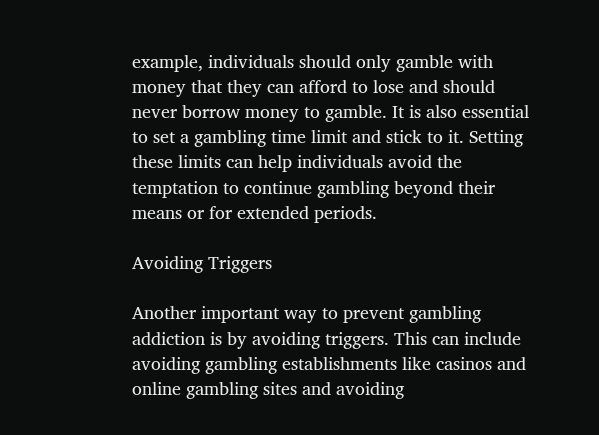example, individuals should only gamble with money that they can afford to lose and should never borrow money to gamble. It is also essential to set a gambling time limit and stick to it. Setting these limits can help individuals avoid the temptation to continue gambling beyond their means or for extended periods.

Avoiding Triggers

Another important way to prevent gambling addiction is by avoiding triggers. This can include avoiding gambling establishments like casinos and online gambling sites and avoiding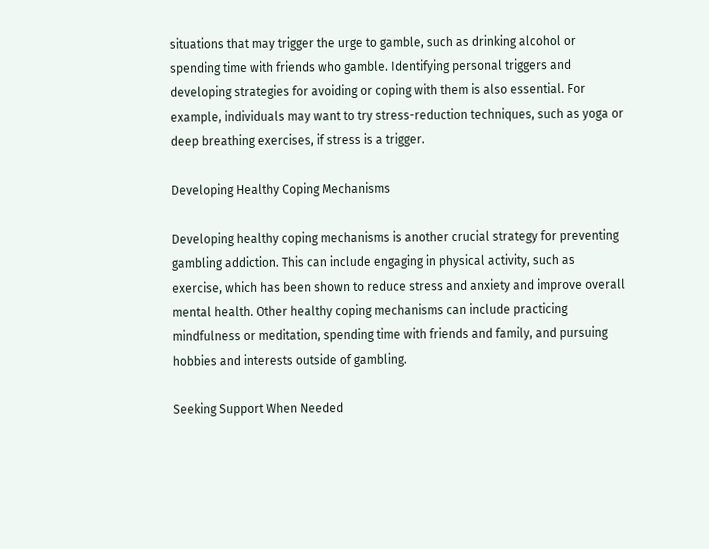situations that may trigger the urge to gamble, such as drinking alcohol or spending time with friends who gamble. Identifying personal triggers and developing strategies for avoiding or coping with them is also essential. For example, individuals may want to try stress-reduction techniques, such as yoga or deep breathing exercises, if stress is a trigger.

Developing Healthy Coping Mechanisms

Developing healthy coping mechanisms is another crucial strategy for preventing gambling addiction. This can include engaging in physical activity, such as exercise, which has been shown to reduce stress and anxiety and improve overall mental health. Other healthy coping mechanisms can include practicing mindfulness or meditation, spending time with friends and family, and pursuing hobbies and interests outside of gambling.

Seeking Support When Needed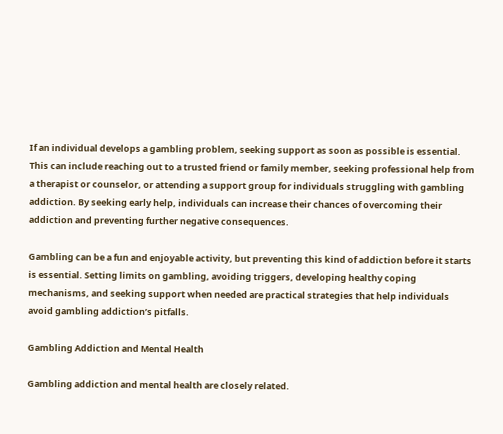If an individual develops a gambling problem, seeking support as soon as possible is essential. This can include reaching out to a trusted friend or family member, seeking professional help from a therapist or counselor, or attending a support group for individuals struggling with gambling addiction. By seeking early help, individuals can increase their chances of overcoming their addiction and preventing further negative consequences.

Gambling can be a fun and enjoyable activity, but preventing this kind of addiction before it starts is essential. Setting limits on gambling, avoiding triggers, developing healthy coping mechanisms, and seeking support when needed are practical strategies that help individuals avoid gambling addiction’s pitfalls.

Gambling Addiction and Mental Health

Gambling addiction and mental health are closely related.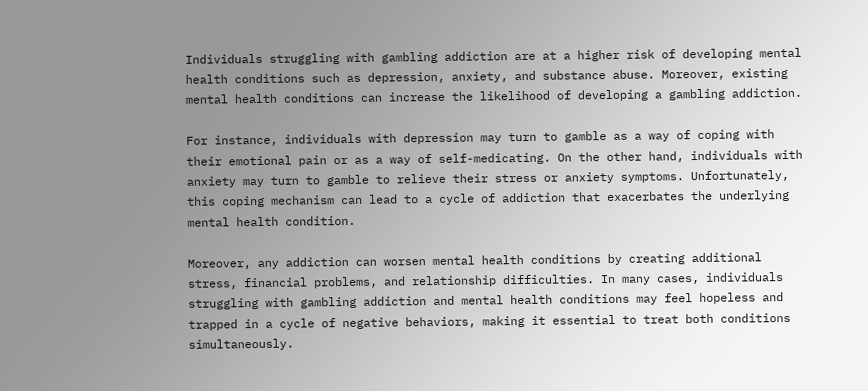Individuals struggling with gambling addiction are at a higher risk of developing mental health conditions such as depression, anxiety, and substance abuse. Moreover, existing mental health conditions can increase the likelihood of developing a gambling addiction.

For instance, individuals with depression may turn to gamble as a way of coping with their emotional pain or as a way of self-medicating. On the other hand, individuals with anxiety may turn to gamble to relieve their stress or anxiety symptoms. Unfortunately, this coping mechanism can lead to a cycle of addiction that exacerbates the underlying mental health condition.

Moreover, any addiction can worsen mental health conditions by creating additional stress, financial problems, and relationship difficulties. In many cases, individuals struggling with gambling addiction and mental health conditions may feel hopeless and trapped in a cycle of negative behaviors, making it essential to treat both conditions simultaneously.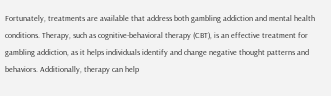Fortunately, treatments are available that address both gambling addiction and mental health conditions. Therapy, such as cognitive-behavioral therapy (CBT), is an effective treatment for gambling addiction, as it helps individuals identify and change negative thought patterns and behaviors. Additionally, therapy can help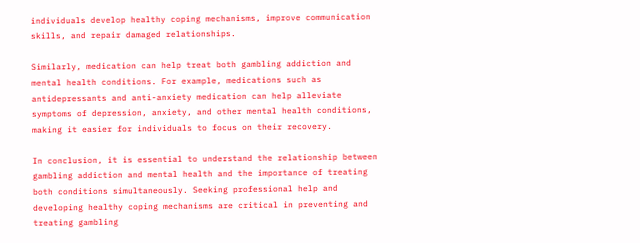individuals develop healthy coping mechanisms, improve communication skills, and repair damaged relationships.

Similarly, medication can help treat both gambling addiction and mental health conditions. For example, medications such as antidepressants and anti-anxiety medication can help alleviate symptoms of depression, anxiety, and other mental health conditions, making it easier for individuals to focus on their recovery.

In conclusion, it is essential to understand the relationship between gambling addiction and mental health and the importance of treating both conditions simultaneously. Seeking professional help and developing healthy coping mechanisms are critical in preventing and treating gambling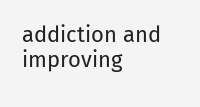addiction and improving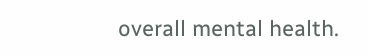overall mental health.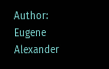Author: Eugene Alexander